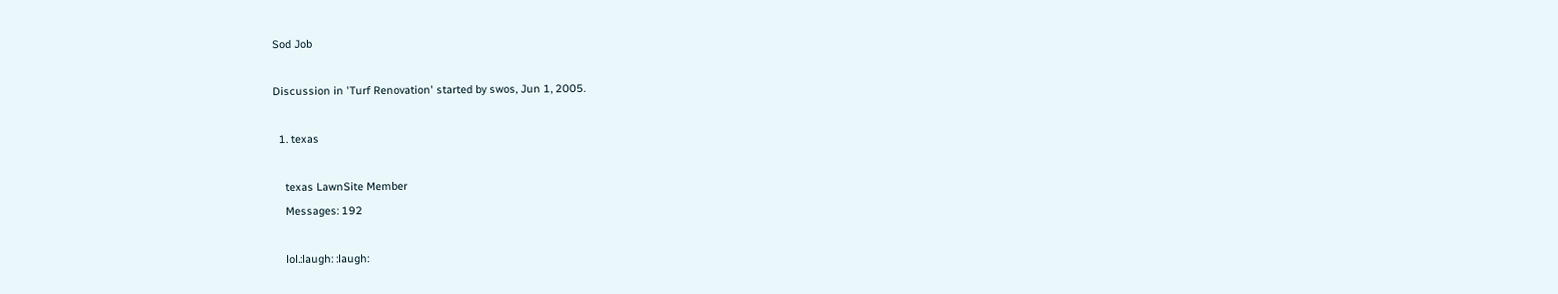Sod Job

Discussion in 'Turf Renovation' started by swos, Jun 1, 2005.

  1. texas

    texas LawnSite Member
    Messages: 192

    lol.:laugh: :laugh: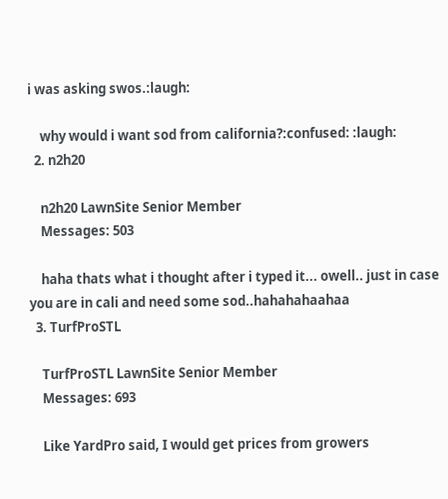i was asking swos.:laugh:

    why would i want sod from california?:confused: :laugh:
  2. n2h20

    n2h20 LawnSite Senior Member
    Messages: 503

    haha thats what i thought after i typed it... owell.. just in case you are in cali and need some sod..hahahahaahaa
  3. TurfProSTL

    TurfProSTL LawnSite Senior Member
    Messages: 693

    Like YardPro said, I would get prices from growers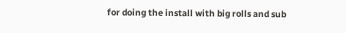for doing the install with big rolls and sub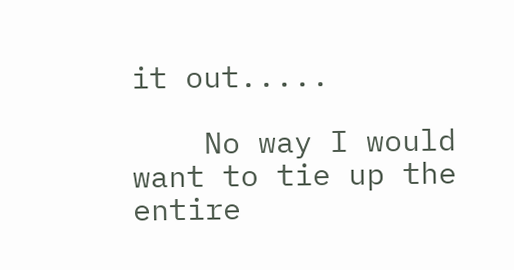it out.....

    No way I would want to tie up the entire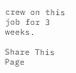crew on this job for 3 weeks.

Share This Page